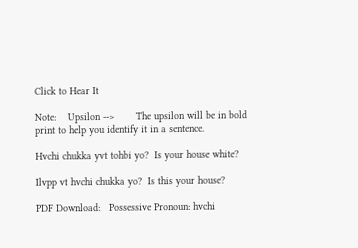Click to Hear It

Note:    Upsilon -->       The upsilon will be in bold print to help you identify it in a sentence.

Hvchi chukka yvt tohbi yo?  Is your house white?

Ilvpp vt hvchi chukka yo?  Is this your house?

PDF Download:   Possessive Pronoun: hvchi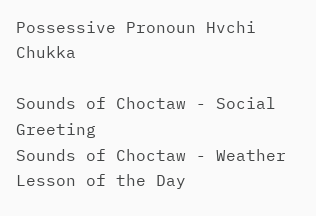Possessive Pronoun Hvchi Chukka

Sounds of Choctaw - Social Greeting
Sounds of Choctaw - Weather
Lesson of the Day